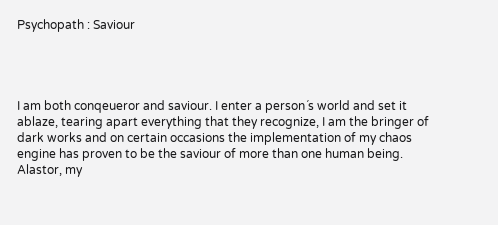Psychopath : Saviour




I am both conqeueror and saviour. I enter a person´s world and set it ablaze, tearing apart everything that they recognize, I am the bringer of dark works and on certain occasions the implementation of my chaos engine has proven to be the saviour of more than one human being. Alastor, my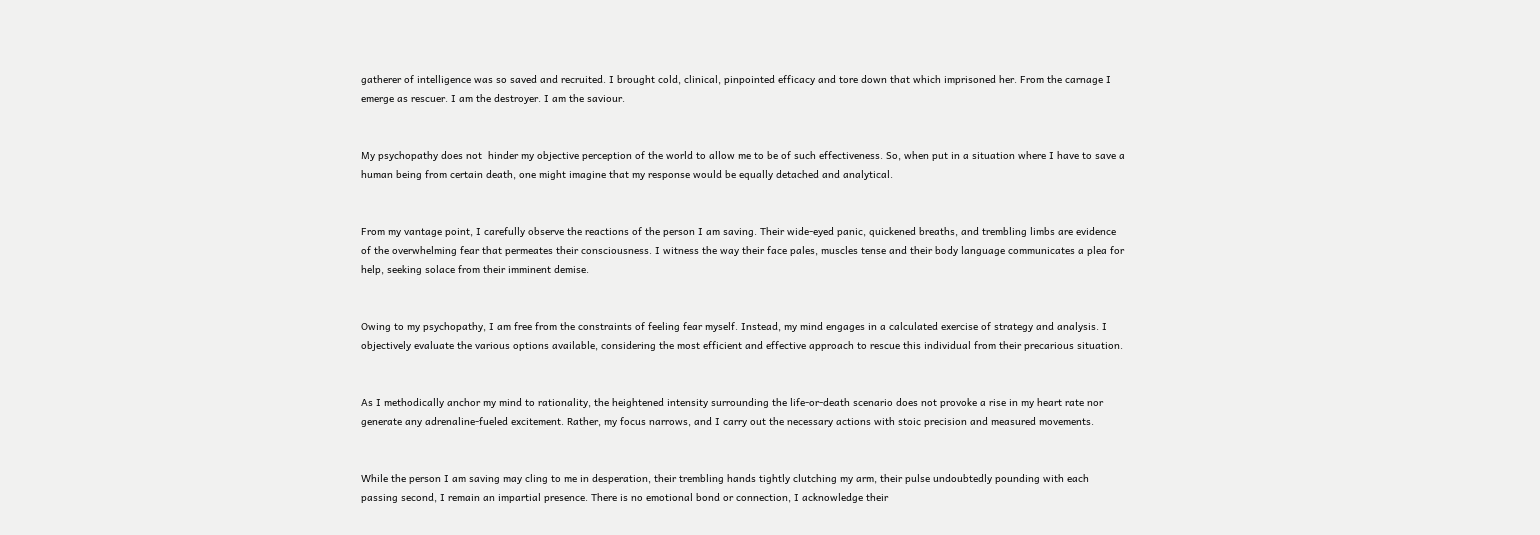gatherer of intelligence was so saved and recruited. I brought cold, clinical, pinpointed efficacy and tore down that which imprisoned her. From the carnage I emerge as rescuer. I am the destroyer. I am the saviour.


My psychopathy does not  hinder my objective perception of the world to allow me to be of such effectiveness. So, when put in a situation where I have to save a human being from certain death, one might imagine that my response would be equally detached and analytical.


From my vantage point, I carefully observe the reactions of the person I am saving. Their wide-eyed panic, quickened breaths, and trembling limbs are evidence of the overwhelming fear that permeates their consciousness. I witness the way their face pales, muscles tense and their body language communicates a plea for help, seeking solace from their imminent demise.


Owing to my psychopathy, I am free from the constraints of feeling fear myself. Instead, my mind engages in a calculated exercise of strategy and analysis. I objectively evaluate the various options available, considering the most efficient and effective approach to rescue this individual from their precarious situation.


As I methodically anchor my mind to rationality, the heightened intensity surrounding the life-or-death scenario does not provoke a rise in my heart rate nor generate any adrenaline-fueled excitement. Rather, my focus narrows, and I carry out the necessary actions with stoic precision and measured movements.


While the person I am saving may cling to me in desperation, their trembling hands tightly clutching my arm, their pulse undoubtedly pounding with each passing second, I remain an impartial presence. There is no emotional bond or connection, I acknowledge their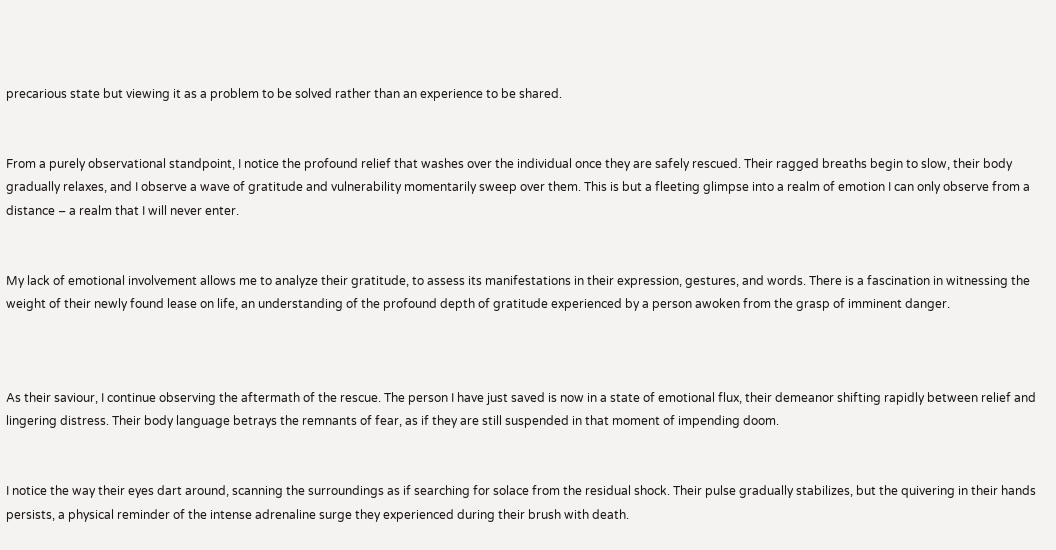precarious state but viewing it as a problem to be solved rather than an experience to be shared.


From a purely observational standpoint, I notice the profound relief that washes over the individual once they are safely rescued. Their ragged breaths begin to slow, their body gradually relaxes, and I observe a wave of gratitude and vulnerability momentarily sweep over them. This is but a fleeting glimpse into a realm of emotion I can only observe from a distance – a realm that I will never enter.


My lack of emotional involvement allows me to analyze their gratitude, to assess its manifestations in their expression, gestures, and words. There is a fascination in witnessing the weight of their newly found lease on life, an understanding of the profound depth of gratitude experienced by a person awoken from the grasp of imminent danger.



As their saviour, I continue observing the aftermath of the rescue. The person I have just saved is now in a state of emotional flux, their demeanor shifting rapidly between relief and lingering distress. Their body language betrays the remnants of fear, as if they are still suspended in that moment of impending doom.


I notice the way their eyes dart around, scanning the surroundings as if searching for solace from the residual shock. Their pulse gradually stabilizes, but the quivering in their hands persists, a physical reminder of the intense adrenaline surge they experienced during their brush with death.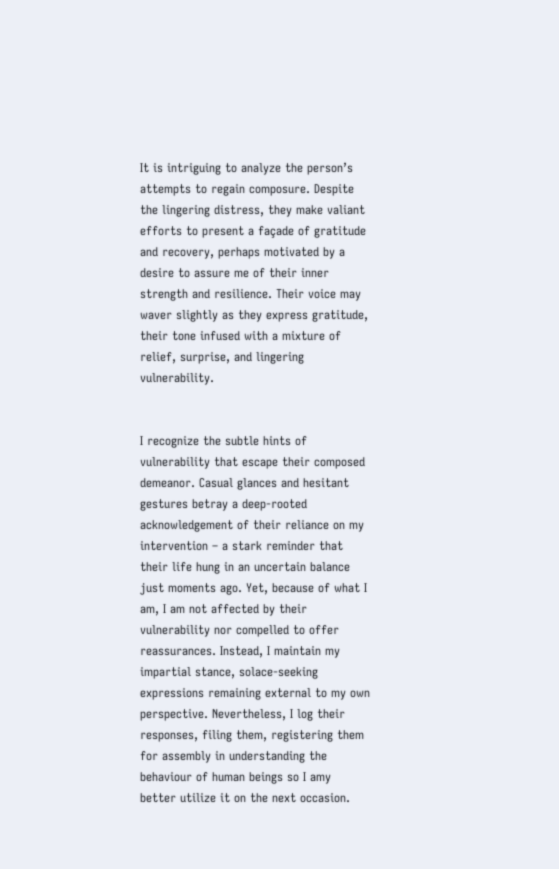It is intriguing to analyze the person’s attempts to regain composure. Despite the lingering distress, they make valiant efforts to present a façade of gratitude and recovery, perhaps motivated by a desire to assure me of their inner strength and resilience. Their voice may waver slightly as they express gratitude, their tone infused with a mixture of relief, surprise, and lingering vulnerability.


I recognize the subtle hints of vulnerability that escape their composed demeanor. Casual glances and hesitant gestures betray a deep-rooted acknowledgement of their reliance on my intervention – a stark reminder that their life hung in an uncertain balance just moments ago. Yet, because of what I am, I am not affected by their vulnerability nor compelled to offer reassurances. Instead, I maintain my impartial stance, solace-seeking expressions remaining external to my own perspective. Nevertheless, I log their responses, filing them, registering them for assembly in understanding the behaviour of human beings so I amy better utilize it on the next occasion.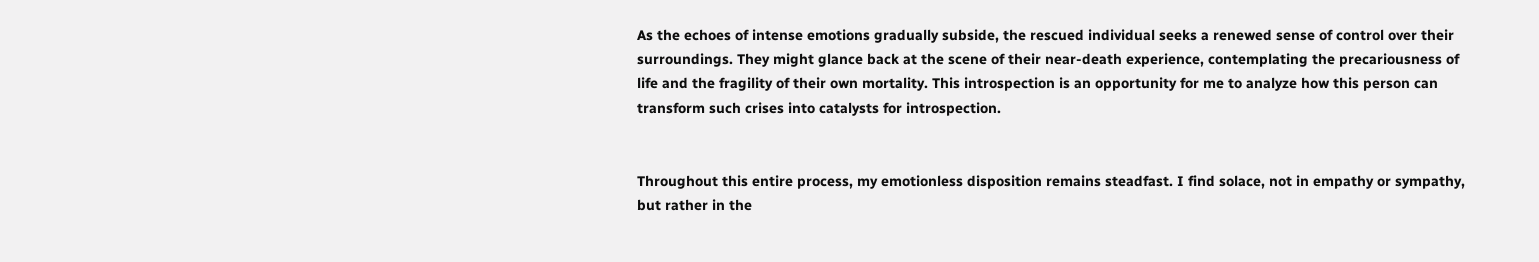As the echoes of intense emotions gradually subside, the rescued individual seeks a renewed sense of control over their surroundings. They might glance back at the scene of their near-death experience, contemplating the precariousness of life and the fragility of their own mortality. This introspection is an opportunity for me to analyze how this person can transform such crises into catalysts for introspection.


Throughout this entire process, my emotionless disposition remains steadfast. I find solace, not in empathy or sympathy, but rather in the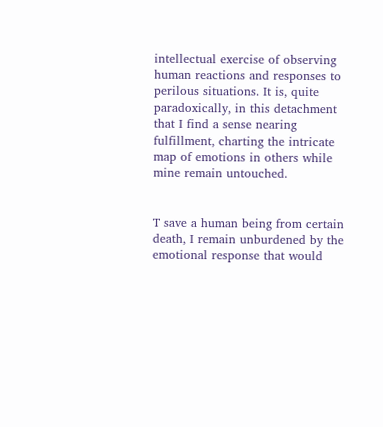intellectual exercise of observing human reactions and responses to perilous situations. It is, quite paradoxically, in this detachment that I find a sense nearing fulfillment, charting the intricate map of emotions in others while mine remain untouched.


T save a human being from certain death, I remain unburdened by the emotional response that would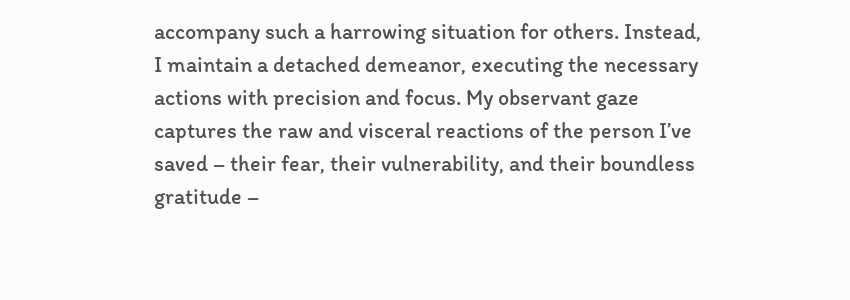accompany such a harrowing situation for others. Instead, I maintain a detached demeanor, executing the necessary actions with precision and focus. My observant gaze captures the raw and visceral reactions of the person I’ve saved – their fear, their vulnerability, and their boundless gratitude –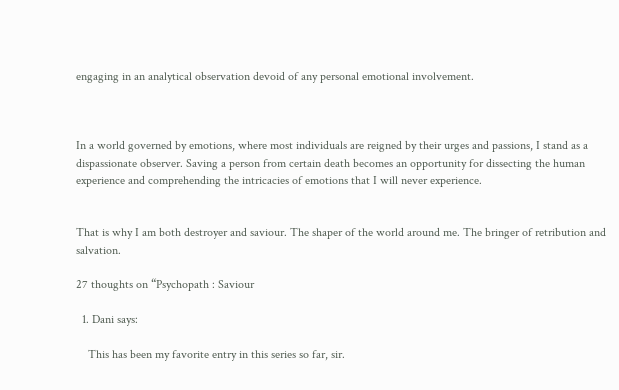engaging in an analytical observation devoid of any personal emotional involvement.



In a world governed by emotions, where most individuals are reigned by their urges and passions, I stand as a dispassionate observer. Saving a person from certain death becomes an opportunity for dissecting the human experience and comprehending the intricacies of emotions that I will never experience.


That is why I am both destroyer and saviour. The shaper of the world around me. The bringer of retribution and salvation.

27 thoughts on “Psychopath : Saviour

  1. Dani says:

    This has been my favorite entry in this series so far, sir.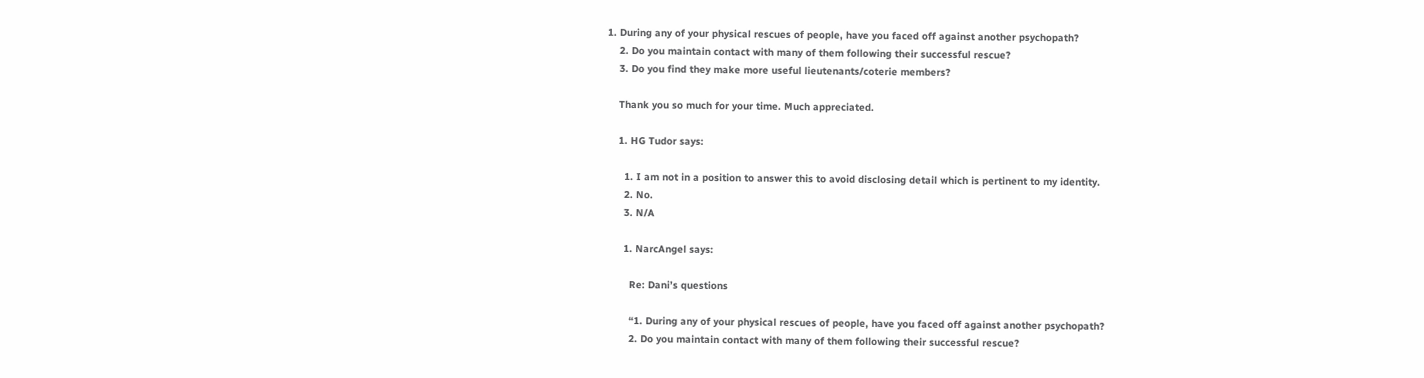1. During any of your physical rescues of people, have you faced off against another psychopath?
    2. Do you maintain contact with many of them following their successful rescue?
    3. Do you find they make more useful lieutenants/coterie members?

    Thank you so much for your time. Much appreciated.

    1. HG Tudor says:

      1. I am not in a position to answer this to avoid disclosing detail which is pertinent to my identity.
      2. No.
      3. N/A

      1. NarcAngel says:

        Re: Dani’s questions

        “1. During any of your physical rescues of people, have you faced off against another psychopath?
        2. Do you maintain contact with many of them following their successful rescue?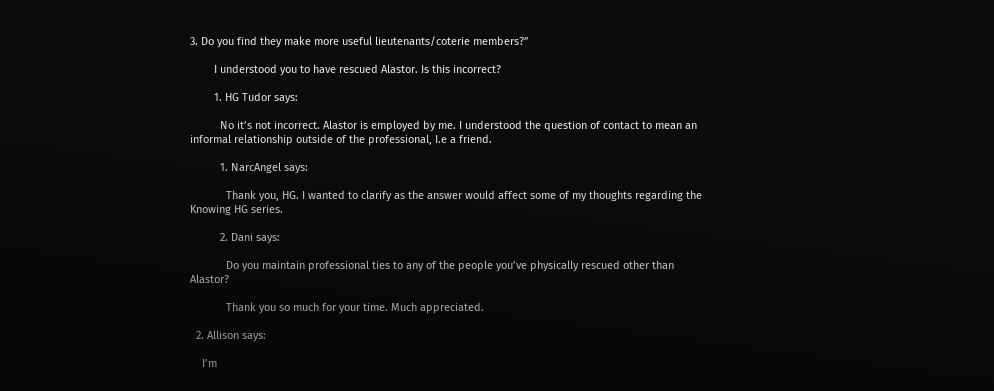3. Do you find they make more useful lieutenants/coterie members?”

        I understood you to have rescued Alastor. Is this incorrect?

        1. HG Tudor says:

          No it’s not incorrect. Alastor is employed by me. I understood the question of contact to mean an informal relationship outside of the professional, I.e a friend.

          1. NarcAngel says:

            Thank you, HG. I wanted to clarify as the answer would affect some of my thoughts regarding the Knowing HG series.

          2. Dani says:

            Do you maintain professional ties to any of the people you’ve physically rescued other than Alastor?

            Thank you so much for your time. Much appreciated.

  2. Allison says:

    I’m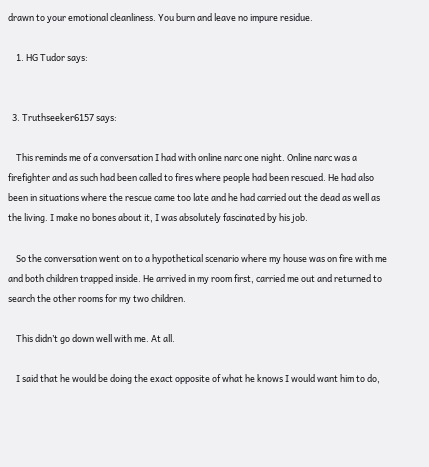drawn to your emotional cleanliness. You burn and leave no impure residue.

    1. HG Tudor says:


  3. Truthseeker6157 says:

    This reminds me of a conversation I had with online narc one night. Online narc was a firefighter and as such had been called to fires where people had been rescued. He had also been in situations where the rescue came too late and he had carried out the dead as well as the living. I make no bones about it, I was absolutely fascinated by his job.

    So the conversation went on to a hypothetical scenario where my house was on fire with me and both children trapped inside. He arrived in my room first, carried me out and returned to search the other rooms for my two children.

    This didn’t go down well with me. At all.

    I said that he would be doing the exact opposite of what he knows I would want him to do,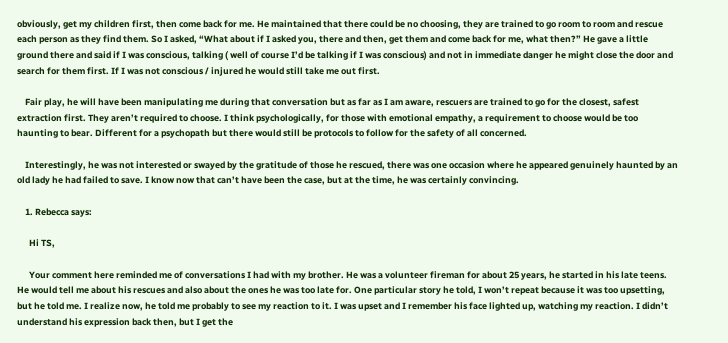obviously, get my children first, then come back for me. He maintained that there could be no choosing, they are trained to go room to room and rescue each person as they find them. So I asked, “What about if I asked you, there and then, get them and come back for me, what then?” He gave a little ground there and said if I was conscious, talking ( well of course I’d be talking if I was conscious) and not in immediate danger he might close the door and search for them first. If I was not conscious / injured he would still take me out first.

    Fair play, he will have been manipulating me during that conversation but as far as I am aware, rescuers are trained to go for the closest, safest extraction first. They aren’t required to choose. I think psychologically, for those with emotional empathy, a requirement to choose would be too haunting to bear. Different for a psychopath but there would still be protocols to follow for the safety of all concerned.

    Interestingly, he was not interested or swayed by the gratitude of those he rescued, there was one occasion where he appeared genuinely haunted by an old lady he had failed to save. I know now that can’t have been the case, but at the time, he was certainly convincing.

    1. Rebecca says:

      Hi TS,

      Your comment here reminded me of conversations I had with my brother. He was a volunteer fireman for about 25 years, he started in his late teens. He would tell me about his rescues and also about the ones he was too late for. One particular story he told, I won’t repeat because it was too upsetting, but he told me. I realize now, he told me probably to see my reaction to it. I was upset and I remember his face lighted up, watching my reaction. I didn’t understand his expression back then, but I get the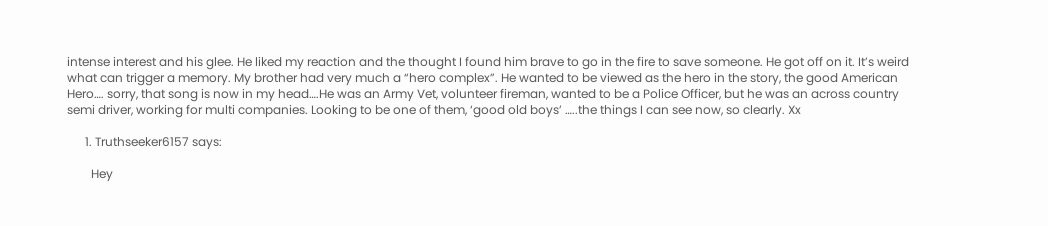intense interest and his glee. He liked my reaction and the thought I found him brave to go in the fire to save someone. He got off on it. It’s weird what can trigger a memory. My brother had very much a “hero complex”. He wanted to be viewed as the hero in the story, the good American Hero…. sorry, that song is now in my head….He was an Army Vet, volunteer fireman, wanted to be a Police Officer, but he was an across country semi driver, working for multi companies. Looking to be one of them, ‘good old boys’ …..the things I can see now, so clearly. Xx

      1. Truthseeker6157 says:

        Hey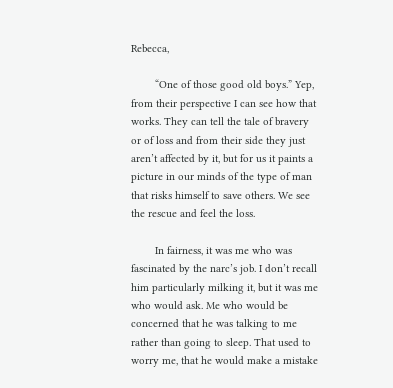Rebecca,

        “One of those good old boys.” Yep, from their perspective I can see how that works. They can tell the tale of bravery or of loss and from their side they just aren’t affected by it, but for us it paints a picture in our minds of the type of man that risks himself to save others. We see the rescue and feel the loss.

        In fairness, it was me who was fascinated by the narc’s job. I don’t recall him particularly milking it, but it was me who would ask. Me who would be concerned that he was talking to me rather than going to sleep. That used to worry me, that he would make a mistake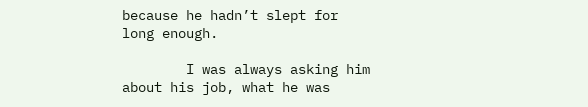because he hadn’t slept for long enough.

        I was always asking him about his job, what he was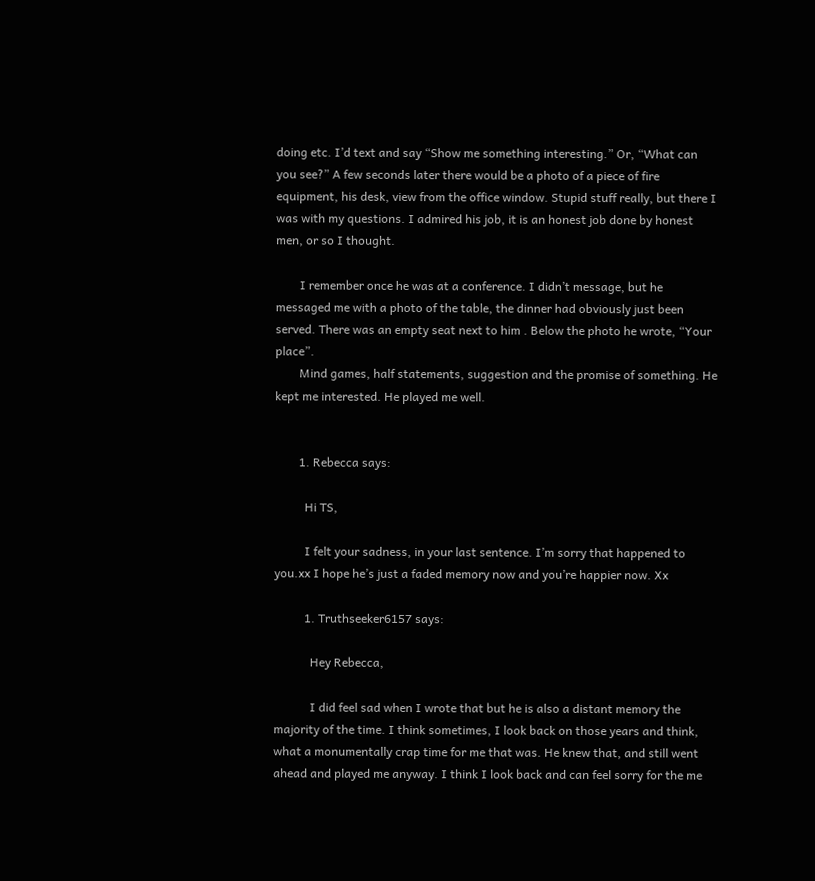doing etc. I’d text and say “Show me something interesting.” Or, “What can you see?” A few seconds later there would be a photo of a piece of fire equipment, his desk, view from the office window. Stupid stuff really, but there I was with my questions. I admired his job, it is an honest job done by honest men, or so I thought.

        I remember once he was at a conference. I didn’t message, but he messaged me with a photo of the table, the dinner had obviously just been served. There was an empty seat next to him . Below the photo he wrote, “Your place”.
        Mind games, half statements, suggestion and the promise of something. He kept me interested. He played me well.


        1. Rebecca says:

          Hi TS,

          I felt your sadness, in your last sentence. I’m sorry that happened to you.xx I hope he’s just a faded memory now and you’re happier now. Xx

          1. Truthseeker6157 says:

            Hey Rebecca,

            I did feel sad when I wrote that but he is also a distant memory the majority of the time. I think sometimes, I look back on those years and think, what a monumentally crap time for me that was. He knew that, and still went ahead and played me anyway. I think I look back and can feel sorry for the me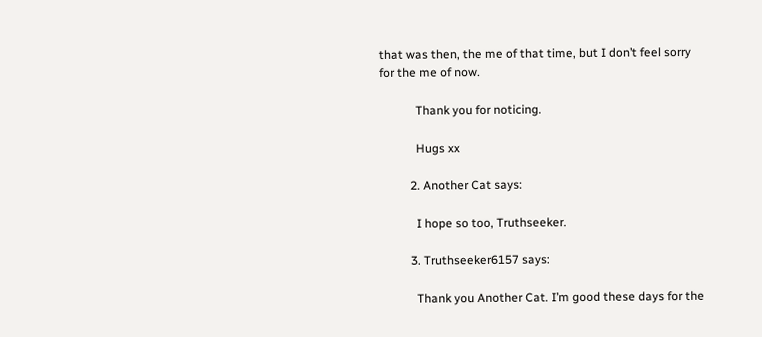that was then, the me of that time, but I don’t feel sorry for the me of now.

            Thank you for noticing.

            Hugs xx

          2. Another Cat says:

            I hope so too, Truthseeker.

          3. Truthseeker6157 says:

            Thank you Another Cat. I’m good these days for the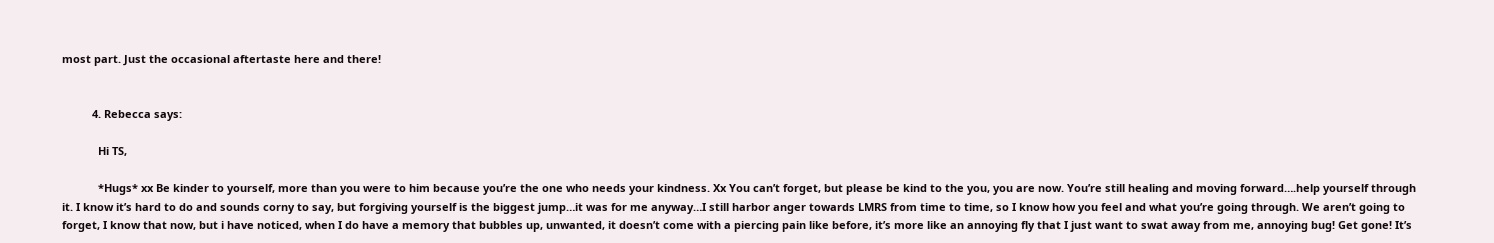most part. Just the occasional aftertaste here and there!


          4. Rebecca says:

            Hi TS,

            *Hugs* xx Be kinder to yourself, more than you were to him because you’re the one who needs your kindness. Xx You can’t forget, but please be kind to the you, you are now. You’re still healing and moving forward….help yourself through it. I know it’s hard to do and sounds corny to say, but forgiving yourself is the biggest jump…it was for me anyway…I still harbor anger towards LMRS from time to time, so I know how you feel and what you’re going through. We aren’t going to forget, I know that now, but i have noticed, when I do have a memory that bubbles up, unwanted, it doesn’t come with a piercing pain like before, it’s more like an annoying fly that I just want to swat away from me, annoying bug! Get gone! It’s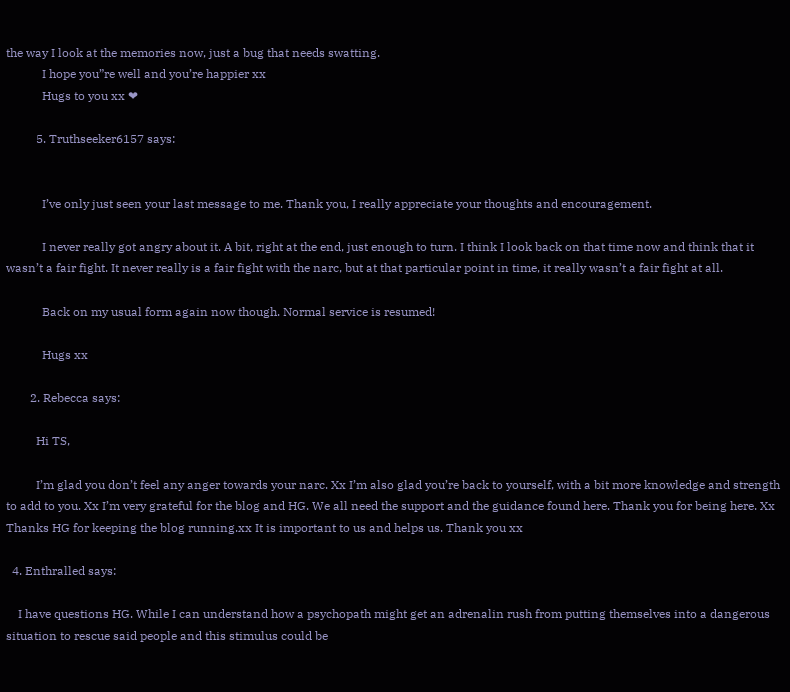the way I look at the memories now, just a bug that needs swatting.
            I hope you”re well and you’re happier xx
            Hugs to you xx ❤

          5. Truthseeker6157 says:


            I’ve only just seen your last message to me. Thank you, I really appreciate your thoughts and encouragement.

            I never really got angry about it. A bit, right at the end, just enough to turn. I think I look back on that time now and think that it wasn’t a fair fight. It never really is a fair fight with the narc, but at that particular point in time, it really wasn’t a fair fight at all.

            Back on my usual form again now though. Normal service is resumed!

            Hugs xx

        2. Rebecca says:

          Hi TS,

          I’m glad you don’t feel any anger towards your narc. Xx I’m also glad you’re back to yourself, with a bit more knowledge and strength to add to you. Xx I’m very grateful for the blog and HG. We all need the support and the guidance found here. Thank you for being here. Xx Thanks HG for keeping the blog running.xx It is important to us and helps us. Thank you xx

  4. Enthralled says:

    I have questions HG. While I can understand how a psychopath might get an adrenalin rush from putting themselves into a dangerous situation to rescue said people and this stimulus could be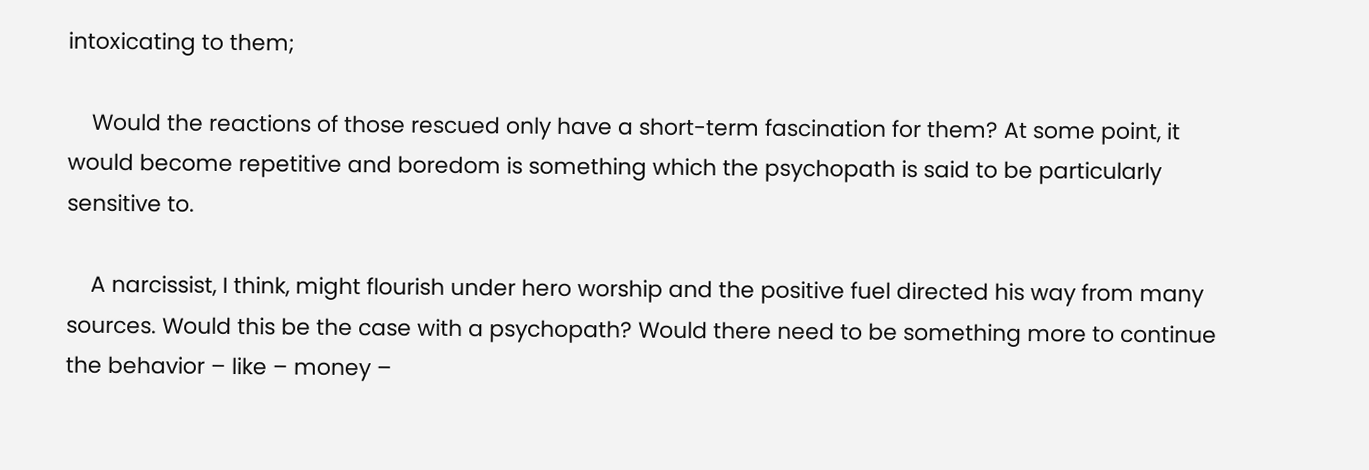intoxicating to them;

    Would the reactions of those rescued only have a short-term fascination for them? At some point, it would become repetitive and boredom is something which the psychopath is said to be particularly sensitive to.

    A narcissist, I think, might flourish under hero worship and the positive fuel directed his way from many sources. Would this be the case with a psychopath? Would there need to be something more to continue the behavior – like – money –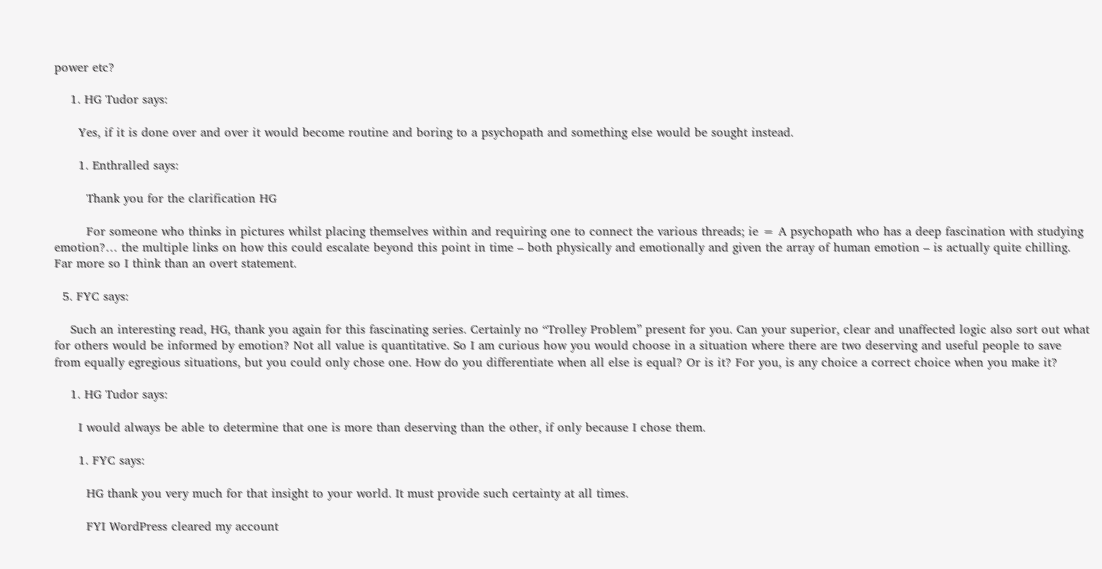power etc?

    1. HG Tudor says:

      Yes, if it is done over and over it would become routine and boring to a psychopath and something else would be sought instead.

      1. Enthralled says:

        Thank you for the clarification HG

        For someone who thinks in pictures whilst placing themselves within and requiring one to connect the various threads; ie = A psychopath who has a deep fascination with studying emotion?… the multiple links on how this could escalate beyond this point in time – both physically and emotionally and given the array of human emotion – is actually quite chilling. Far more so I think than an overt statement.

  5. FYC says:

    Such an interesting read, HG, thank you again for this fascinating series. Certainly no “Trolley Problem” present for you. Can your superior, clear and unaffected logic also sort out what for others would be informed by emotion? Not all value is quantitative. So I am curious how you would choose in a situation where there are two deserving and useful people to save from equally egregious situations, but you could only chose one. How do you differentiate when all else is equal? Or is it? For you, is any choice a correct choice when you make it?

    1. HG Tudor says:

      I would always be able to determine that one is more than deserving than the other, if only because I chose them.

      1. FYC says:

        HG thank you very much for that insight to your world. It must provide such certainty at all times.

        FYI WordPress cleared my account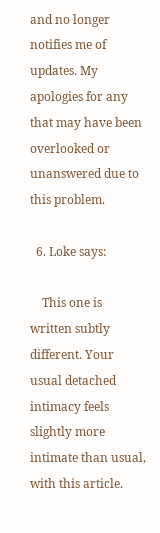and no longer notifies me of updates. My apologies for any that may have been overlooked or unanswered due to this problem.

  6. Loke says:

    This one is written subtly different. Your usual detached intimacy feels slightly more intimate than usual, with this article.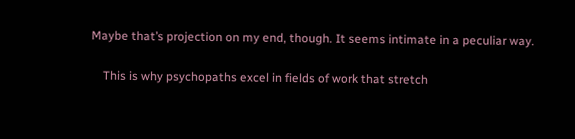Maybe that’s projection on my end, though. It seems intimate in a peculiar way.

    This is why psychopaths excel in fields of work that stretch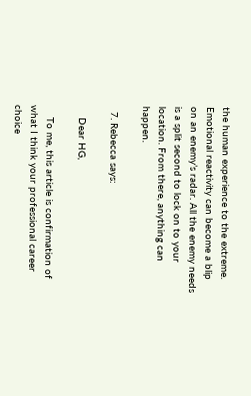the human experience to the extreme. Emotional reactivity can become a blip on an enemy’s radar. All the enemy needs is a split second to lock on to your location. From there, anything can happen.

  7. Rebecca says:

    Dear HG,

    To me, this article is confirmation of what I think your professional career choice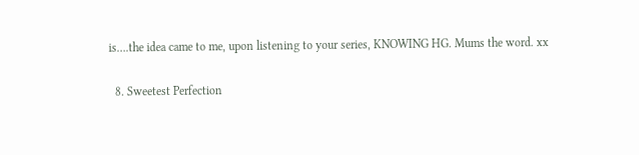is….the idea came to me, upon listening to your series, KNOWING HG. Mums the word. xx

  8. Sweetest Perfection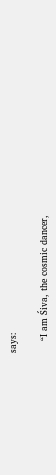says:

    “I am Śiva, the cosmic dancer,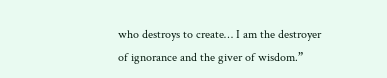who destroys to create… I am the destroyer of ignorance and the giver of wisdom.”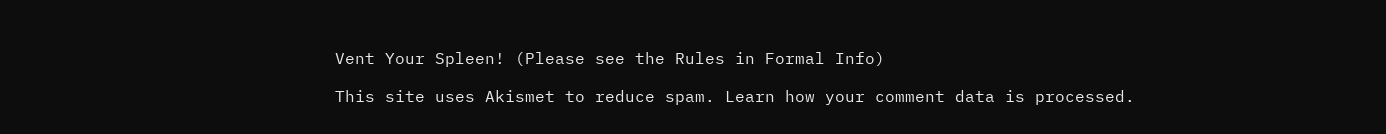Vent Your Spleen! (Please see the Rules in Formal Info)

This site uses Akismet to reduce spam. Learn how your comment data is processed.